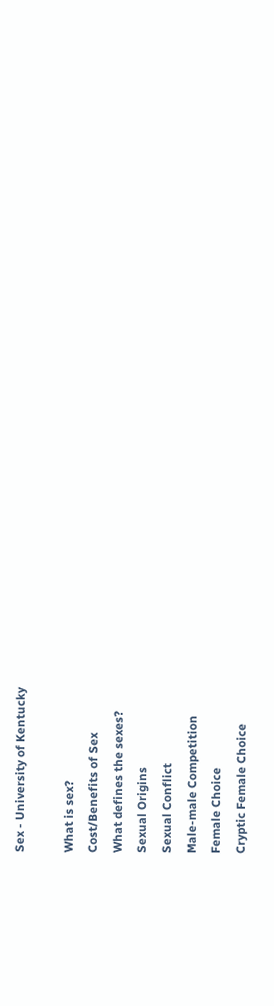Sex - University of Kentucky

What is sex?
Cost/Benefits of Sex
What defines the sexes?
Sexual Origins
Sexual Conflict
Male-male Competition
Female Choice
Cryptic Female Choice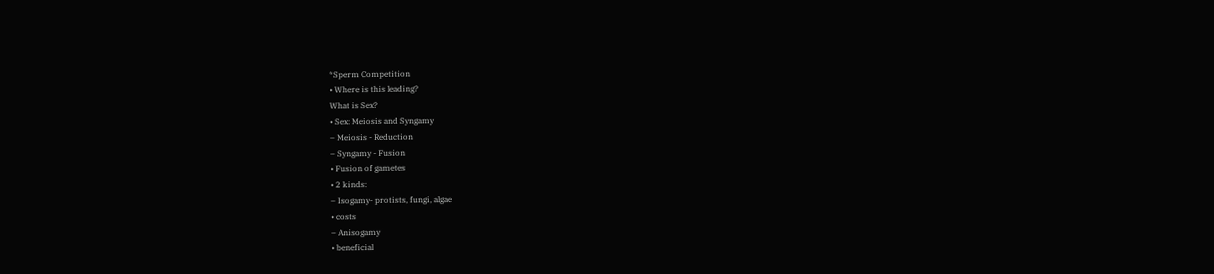*Sperm Competition
• Where is this leading?
What is Sex?
• Sex: Meiosis and Syngamy
– Meiosis - Reduction
– Syngamy - Fusion
• Fusion of gametes
• 2 kinds:
– Isogamy- protists, fungi, algae
• costs
– Anisogamy
• beneficial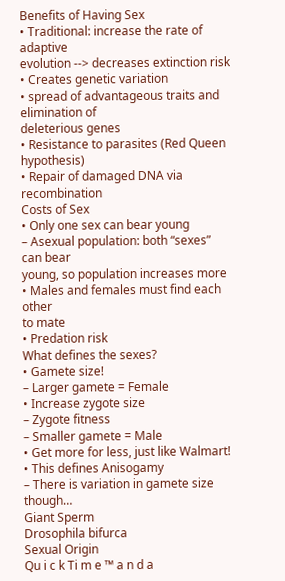Benefits of Having Sex
• Traditional: increase the rate of adaptive
evolution --> decreases extinction risk
• Creates genetic variation
• spread of advantageous traits and elimination of
deleterious genes
• Resistance to parasites (Red Queen hypothesis)
• Repair of damaged DNA via recombination
Costs of Sex
• Only one sex can bear young
– Asexual population: both “sexes” can bear
young, so population increases more
• Males and females must find each other
to mate
• Predation risk
What defines the sexes?
• Gamete size!
– Larger gamete = Female
• Increase zygote size
– Zygote fitness
– Smaller gamete = Male
• Get more for less, just like Walmart!
• This defines Anisogamy
– There is variation in gamete size though…
Giant Sperm
Drosophila bifurca
Sexual Origin
Qu i c k Ti m e ™ a n d a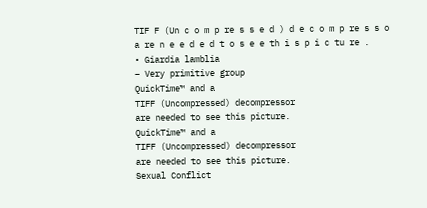TIF F (Un c o m p re s s e d ) d e c o m p re s s o
a re n e e d e d t o s e e th i s p i c tu re .
• Giardia lamblia
– Very primitive group
QuickTime™ and a
TIFF (Uncompressed) decompressor
are needed to see this picture.
QuickTime™ and a
TIFF (Uncompressed) decompressor
are needed to see this picture.
Sexual Conflict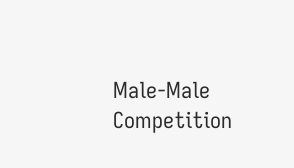Male-Male Competition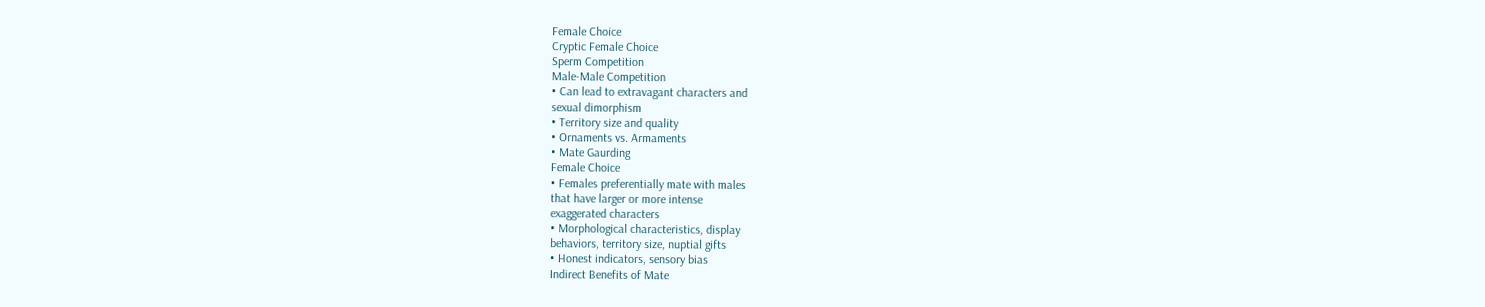Female Choice
Cryptic Female Choice
Sperm Competition
Male-Male Competition
• Can lead to extravagant characters and
sexual dimorphism
• Territory size and quality
• Ornaments vs. Armaments
• Mate Gaurding
Female Choice
• Females preferentially mate with males
that have larger or more intense
exaggerated characters
• Morphological characteristics, display
behaviors, territory size, nuptial gifts
• Honest indicators, sensory bias
Indirect Benefits of Mate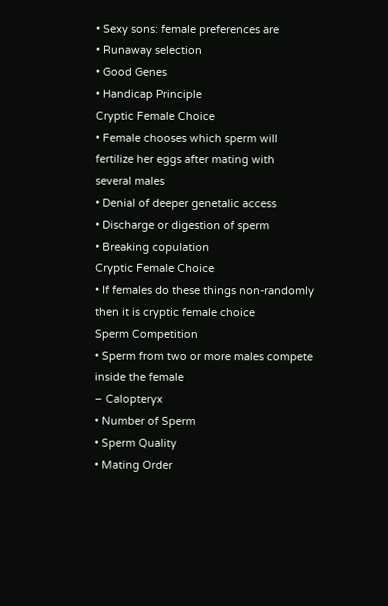• Sexy sons: female preferences are
• Runaway selection
• Good Genes
• Handicap Principle
Cryptic Female Choice
• Female chooses which sperm will
fertilize her eggs after mating with
several males
• Denial of deeper genetalic access
• Discharge or digestion of sperm
• Breaking copulation
Cryptic Female Choice
• If females do these things non-randomly
then it is cryptic female choice
Sperm Competition
• Sperm from two or more males compete
inside the female
– Calopteryx
• Number of Sperm
• Sperm Quality
• Mating Order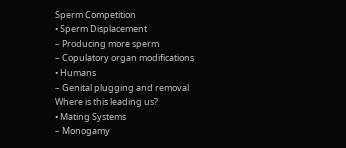Sperm Competition
• Sperm Displacement
– Producing more sperm
– Copulatory organ modifications
• Humans
– Genital plugging and removal
Where is this leading us?
• Mating Systems
– Monogamy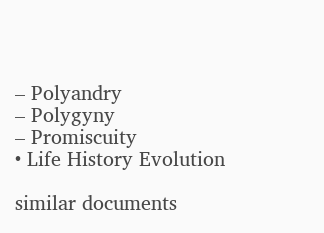– Polyandry
– Polygyny
– Promiscuity
• Life History Evolution

similar documents